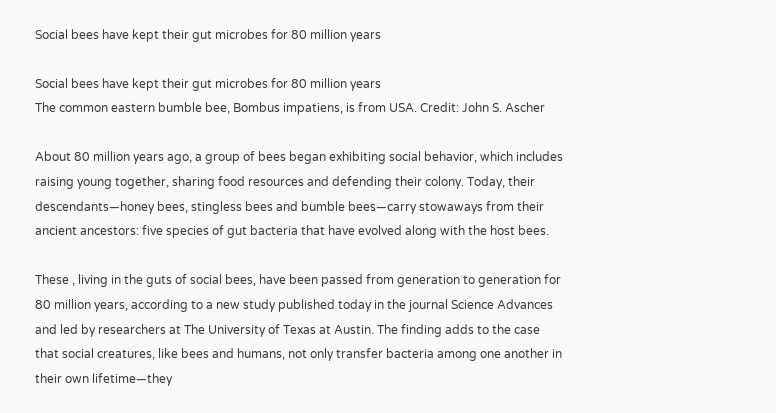Social bees have kept their gut microbes for 80 million years

Social bees have kept their gut microbes for 80 million years
The common eastern bumble bee, Bombus impatiens, is from USA. Credit: John S. Ascher

About 80 million years ago, a group of bees began exhibiting social behavior, which includes raising young together, sharing food resources and defending their colony. Today, their descendants—honey bees, stingless bees and bumble bees—carry stowaways from their ancient ancestors: five species of gut bacteria that have evolved along with the host bees.

These , living in the guts of social bees, have been passed from generation to generation for 80 million years, according to a new study published today in the journal Science Advances and led by researchers at The University of Texas at Austin. The finding adds to the case that social creatures, like bees and humans, not only transfer bacteria among one another in their own lifetime—they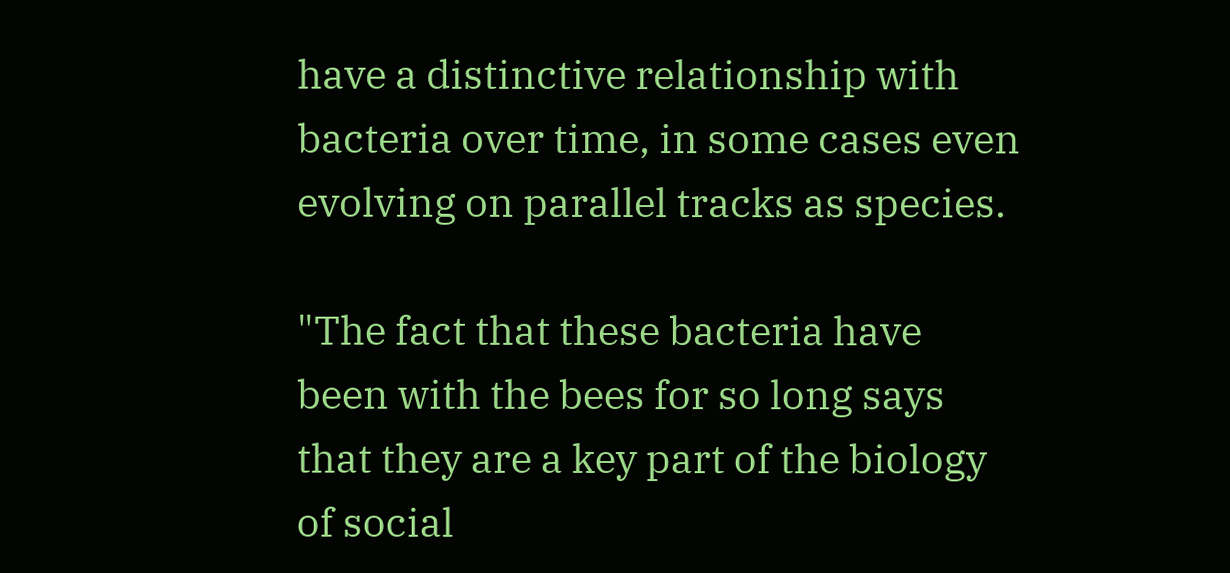have a distinctive relationship with bacteria over time, in some cases even evolving on parallel tracks as species.

"The fact that these bacteria have been with the bees for so long says that they are a key part of the biology of social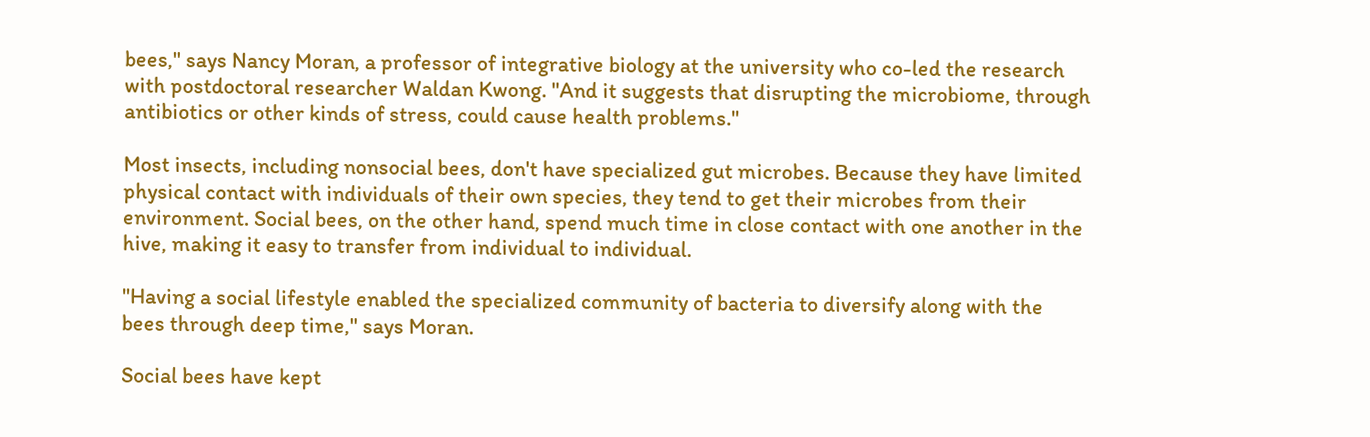bees," says Nancy Moran, a professor of integrative biology at the university who co-led the research with postdoctoral researcher Waldan Kwong. "And it suggests that disrupting the microbiome, through antibiotics or other kinds of stress, could cause health problems."

Most insects, including nonsocial bees, don't have specialized gut microbes. Because they have limited physical contact with individuals of their own species, they tend to get their microbes from their environment. Social bees, on the other hand, spend much time in close contact with one another in the hive, making it easy to transfer from individual to individual.

"Having a social lifestyle enabled the specialized community of bacteria to diversify along with the bees through deep time," says Moran.

Social bees have kept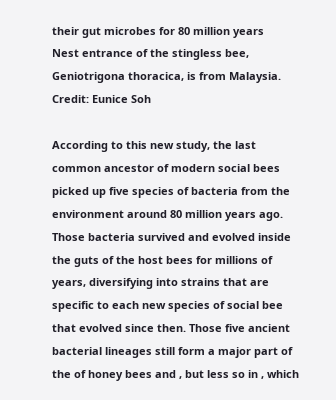their gut microbes for 80 million years
Nest entrance of the stingless bee, Geniotrigona thoracica, is from Malaysia. Credit: Eunice Soh

According to this new study, the last common ancestor of modern social bees picked up five species of bacteria from the environment around 80 million years ago. Those bacteria survived and evolved inside the guts of the host bees for millions of years, diversifying into strains that are specific to each new species of social bee that evolved since then. Those five ancient bacterial lineages still form a major part of the of honey bees and , but less so in , which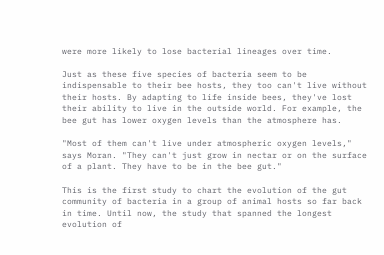were more likely to lose bacterial lineages over time.

Just as these five species of bacteria seem to be indispensable to their bee hosts, they too can't live without their hosts. By adapting to life inside bees, they've lost their ability to live in the outside world. For example, the bee gut has lower oxygen levels than the atmosphere has.

"Most of them can't live under atmospheric oxygen levels," says Moran. "They can't just grow in nectar or on the surface of a plant. They have to be in the bee gut."

This is the first study to chart the evolution of the gut community of bacteria in a group of animal hosts so far back in time. Until now, the study that spanned the longest evolution of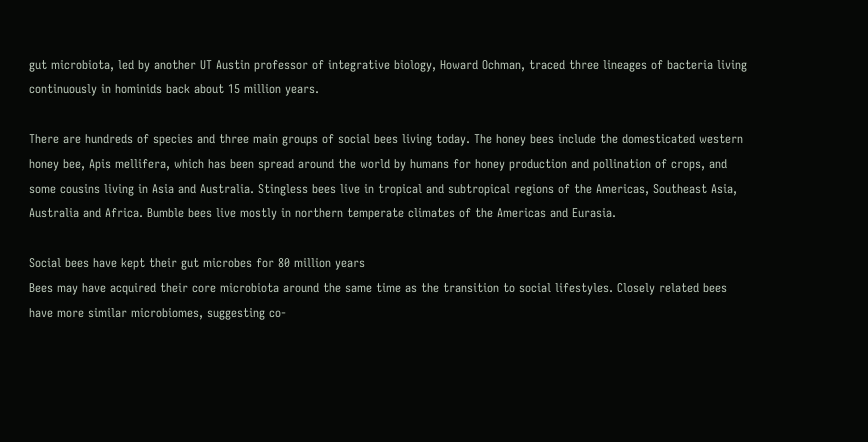gut microbiota, led by another UT Austin professor of integrative biology, Howard Ochman, traced three lineages of bacteria living continuously in hominids back about 15 million years.

There are hundreds of species and three main groups of social bees living today. The honey bees include the domesticated western honey bee, Apis mellifera, which has been spread around the world by humans for honey production and pollination of crops, and some cousins living in Asia and Australia. Stingless bees live in tropical and subtropical regions of the Americas, Southeast Asia, Australia and Africa. Bumble bees live mostly in northern temperate climates of the Americas and Eurasia.

Social bees have kept their gut microbes for 80 million years
Bees may have acquired their core microbiota around the same time as the transition to social lifestyles. Closely related bees have more similar microbiomes, suggesting co-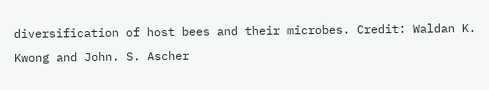diversification of host bees and their microbes. Credit: Waldan K. Kwong and John. S. Ascher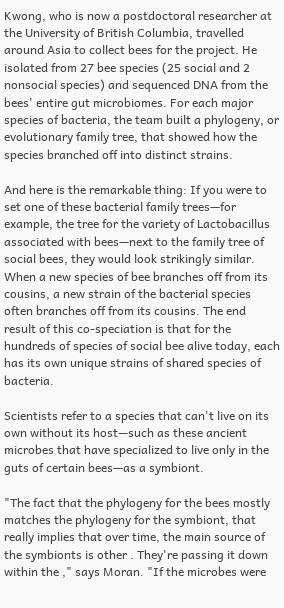Kwong, who is now a postdoctoral researcher at the University of British Columbia, travelled around Asia to collect bees for the project. He isolated from 27 bee species (25 social and 2 nonsocial species) and sequenced DNA from the bees' entire gut microbiomes. For each major species of bacteria, the team built a phylogeny, or evolutionary family tree, that showed how the species branched off into distinct strains.

And here is the remarkable thing: If you were to set one of these bacterial family trees—for example, the tree for the variety of Lactobacillus associated with bees—next to the family tree of social bees, they would look strikingly similar. When a new species of bee branches off from its cousins, a new strain of the bacterial species often branches off from its cousins. The end result of this co-speciation is that for the hundreds of species of social bee alive today, each has its own unique strains of shared species of bacteria.

Scientists refer to a species that can't live on its own without its host—such as these ancient microbes that have specialized to live only in the guts of certain bees—as a symbiont.

"The fact that the phylogeny for the bees mostly matches the phylogeny for the symbiont, that really implies that over time, the main source of the symbionts is other . They're passing it down within the ," says Moran. "If the microbes were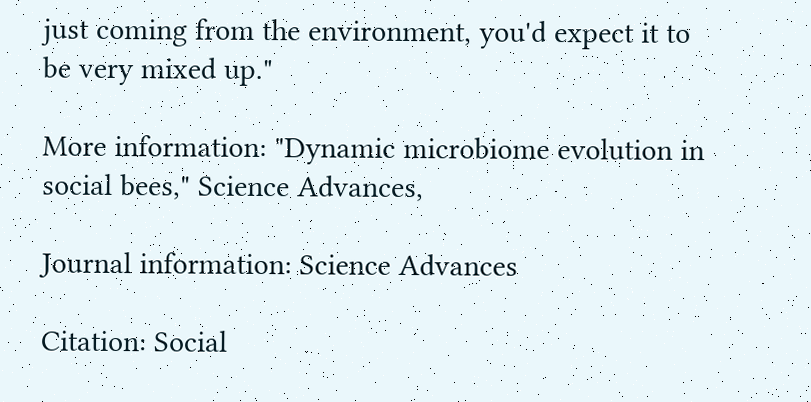just coming from the environment, you'd expect it to be very mixed up."

More information: "Dynamic microbiome evolution in social bees," Science Advances,

Journal information: Science Advances

Citation: Social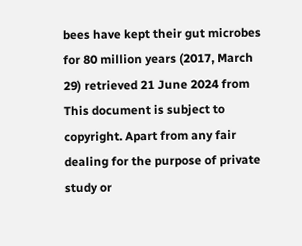bees have kept their gut microbes for 80 million years (2017, March 29) retrieved 21 June 2024 from
This document is subject to copyright. Apart from any fair dealing for the purpose of private study or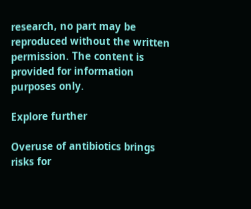research, no part may be reproduced without the written permission. The content is provided for information purposes only.

Explore further

Overuse of antibiotics brings risks for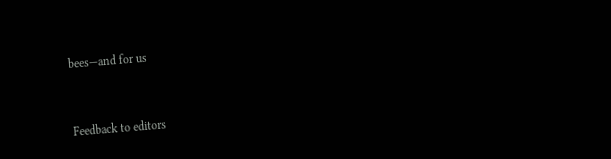bees—and for us


Feedback to editors